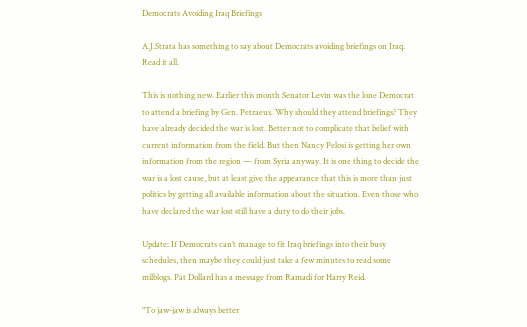Democrats Avoiding Iraq Briefings

A.J.Strata has something to say about Democrats avoiding briefings on Iraq. Read it all.

This is nothing new. Earlier this month Senator Levin was the lone Democrat to attend a briefing by Gen. Petraeus. Why should they attend briefings? They have already decided the war is lost. Better not to complicate that belief with current information from the field. But then Nancy Pelosi is getting her own information from the region — from Syria anyway. It is one thing to decide the war is a lost cause, but at least give the appearance that this is more than just politics by getting all available information about the situation. Even those who have declared the war lost still have a duty to do their jobs.

Update: If Democrats can’t manage to fit Iraq briefings into their busy schedules, then maybe they could just take a few minutes to read some milblogs. Pat Dollard has a message from Ramadi for Harry Reid.

"To jaw-jaw is always better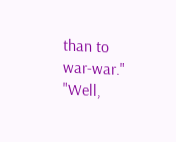than to war-war."
"Well,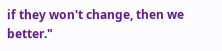if they won't change, then we better."